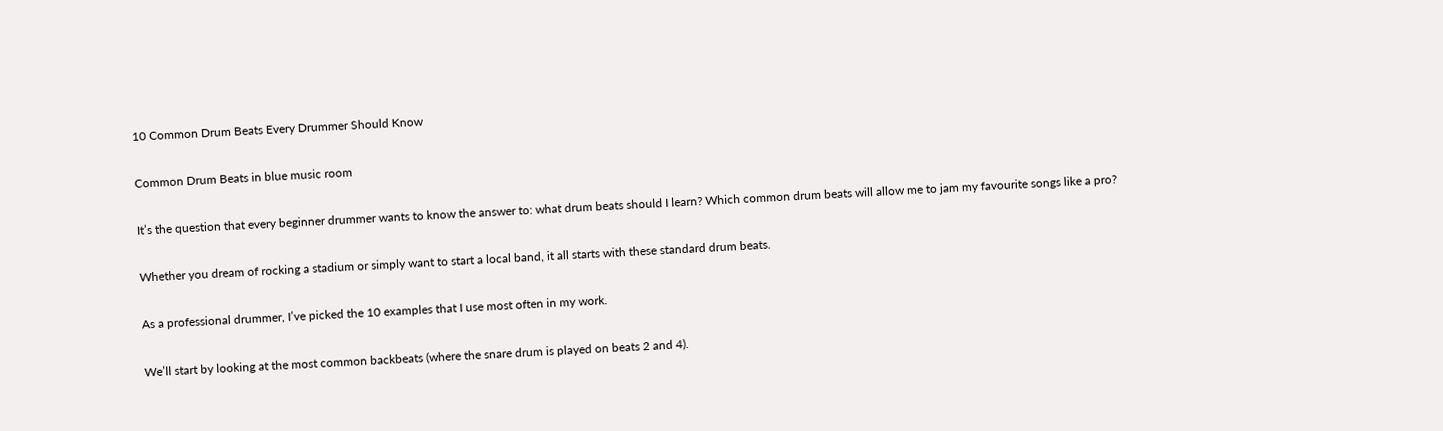10 Common Drum Beats Every Drummer Should Know

Common Drum Beats in blue music room

It’s the question that every beginner drummer wants to know the answer to: what drum beats should I learn? Which common drum beats will allow me to jam my favourite songs like a pro?

Whether you dream of rocking a stadium or simply want to start a local band, it all starts with these standard drum beats.

As a professional drummer, I’ve picked the 10 examples that I use most often in my work.

We’ll start by looking at the most common backbeats (where the snare drum is played on beats 2 and 4).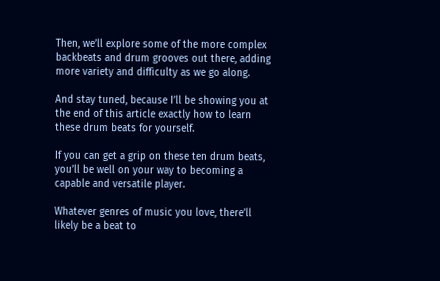Then, we’ll explore some of the more complex backbeats and drum grooves out there, adding more variety and difficulty as we go along.

And stay tuned, because I’ll be showing you at the end of this article exactly how to learn these drum beats for yourself.

If you can get a grip on these ten drum beats, you’ll be well on your way to becoming a capable and versatile player.

Whatever genres of music you love, there’ll likely be a beat to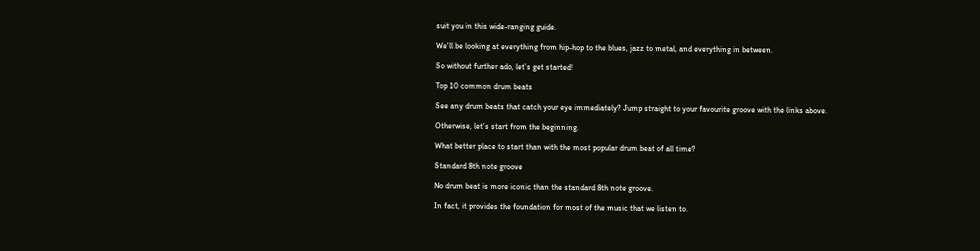suit you in this wide-ranging guide.

We’ll be looking at everything from hip-hop to the blues, jazz to metal, and everything in between.

So without further ado, let’s get started!

Top 10 common drum beats

See any drum beats that catch your eye immediately? Jump straight to your favourite groove with the links above.

Otherwise, let’s start from the beginning.

What better place to start than with the most popular drum beat of all time?

Standard 8th note groove

No drum beat is more iconic than the standard 8th note groove.

In fact, it provides the foundation for most of the music that we listen to.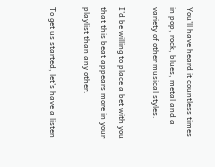You’ll have heard it countless times in pop, rock, blues, metal and a variety of other musical styles.

I’d be willing to place a bet with you that this beat appears more in your playlist than any other.

To get us started, let’s have a listen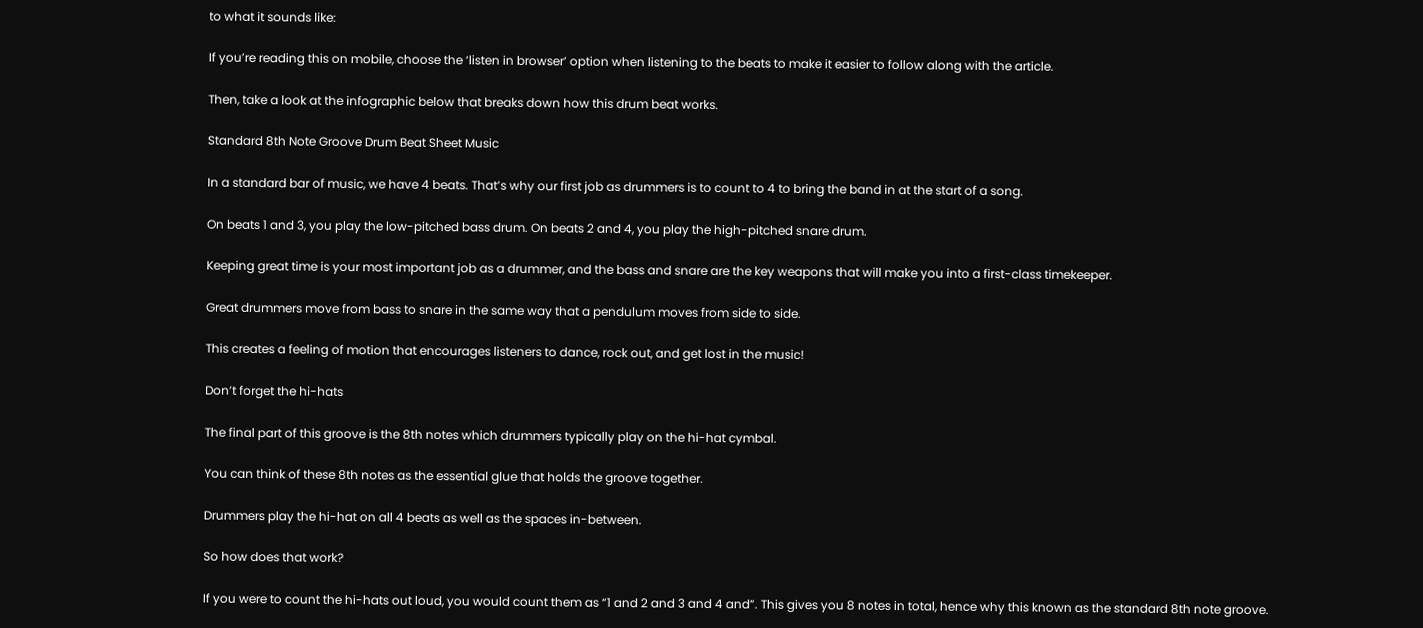to what it sounds like:

If you’re reading this on mobile, choose the ‘listen in browser’ option when listening to the beats to make it easier to follow along with the article.

Then, take a look at the infographic below that breaks down how this drum beat works.

Standard 8th Note Groove Drum Beat Sheet Music

In a standard bar of music, we have 4 beats. That’s why our first job as drummers is to count to 4 to bring the band in at the start of a song.

On beats 1 and 3, you play the low-pitched bass drum. On beats 2 and 4, you play the high-pitched snare drum.

Keeping great time is your most important job as a drummer, and the bass and snare are the key weapons that will make you into a first-class timekeeper.

Great drummers move from bass to snare in the same way that a pendulum moves from side to side.

This creates a feeling of motion that encourages listeners to dance, rock out, and get lost in the music!

Don’t forget the hi-hats

The final part of this groove is the 8th notes which drummers typically play on the hi-hat cymbal.

You can think of these 8th notes as the essential glue that holds the groove together.

Drummers play the hi-hat on all 4 beats as well as the spaces in-between.

So how does that work?

If you were to count the hi-hats out loud, you would count them as “1 and 2 and 3 and 4 and”. This gives you 8 notes in total, hence why this known as the standard 8th note groove.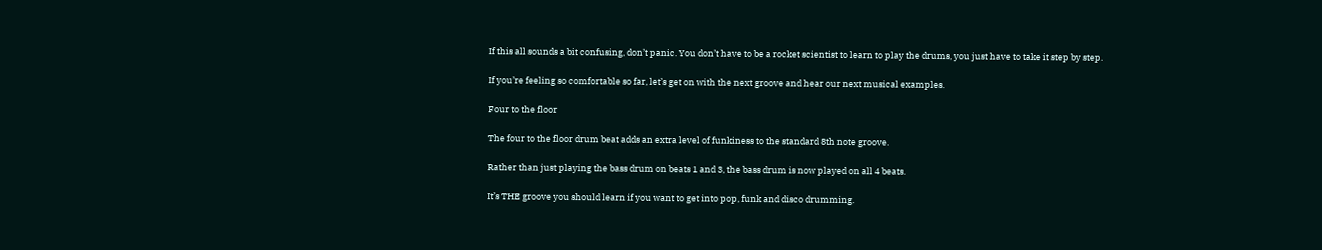If this all sounds a bit confusing, don’t panic. You don’t have to be a rocket scientist to learn to play the drums, you just have to take it step by step.

If you’re feeling so comfortable so far, let’s get on with the next groove and hear our next musical examples.

Four to the floor

The four to the floor drum beat adds an extra level of funkiness to the standard 8th note groove.

Rather than just playing the bass drum on beats 1 and 3, the bass drum is now played on all 4 beats.

It’s THE groove you should learn if you want to get into pop, funk and disco drumming.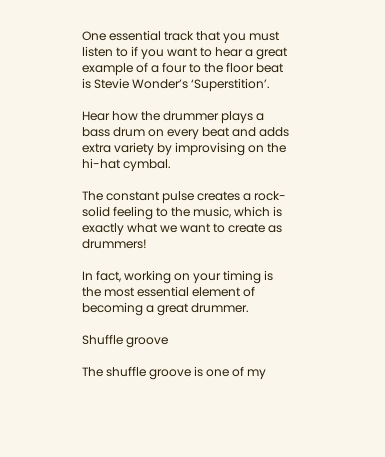One essential track that you must listen to if you want to hear a great example of a four to the floor beat is Stevie Wonder’s ‘Superstition’.

Hear how the drummer plays a bass drum on every beat and adds extra variety by improvising on the hi-hat cymbal.

The constant pulse creates a rock-solid feeling to the music, which is exactly what we want to create as drummers!

In fact, working on your timing is the most essential element of becoming a great drummer.

Shuffle groove

The shuffle groove is one of my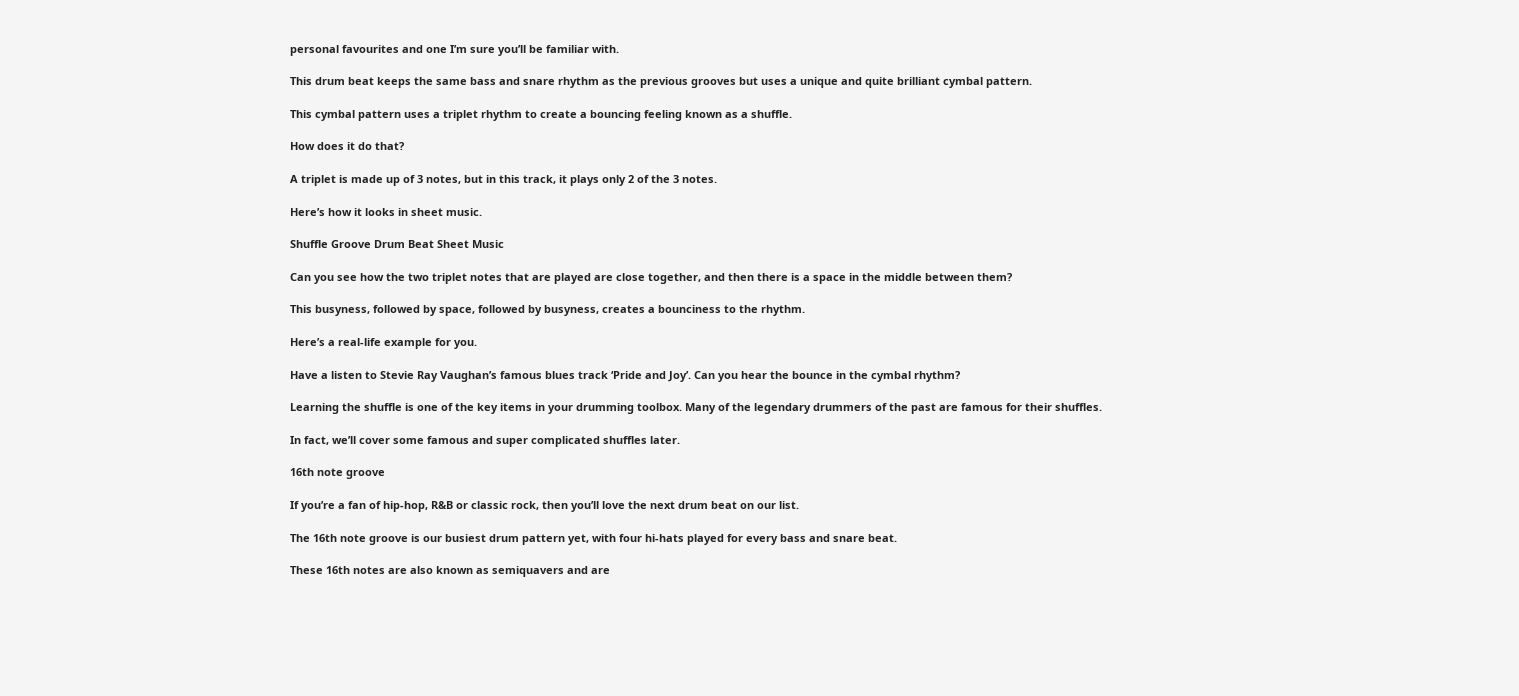personal favourites and one I’m sure you’ll be familiar with.

This drum beat keeps the same bass and snare rhythm as the previous grooves but uses a unique and quite brilliant cymbal pattern.

This cymbal pattern uses a triplet rhythm to create a bouncing feeling known as a shuffle.

How does it do that?

A triplet is made up of 3 notes, but in this track, it plays only 2 of the 3 notes.

Here’s how it looks in sheet music.

Shuffle Groove Drum Beat Sheet Music

Can you see how the two triplet notes that are played are close together, and then there is a space in the middle between them?

This busyness, followed by space, followed by busyness, creates a bounciness to the rhythm.

Here’s a real-life example for you.

Have a listen to Stevie Ray Vaughan’s famous blues track ‘Pride and Joy’. Can you hear the bounce in the cymbal rhythm?

Learning the shuffle is one of the key items in your drumming toolbox. Many of the legendary drummers of the past are famous for their shuffles.

In fact, we’ll cover some famous and super complicated shuffles later.

16th note groove

If you’re a fan of hip-hop, R&B or classic rock, then you’ll love the next drum beat on our list.

The 16th note groove is our busiest drum pattern yet, with four hi-hats played for every bass and snare beat.

These 16th notes are also known as semiquavers and are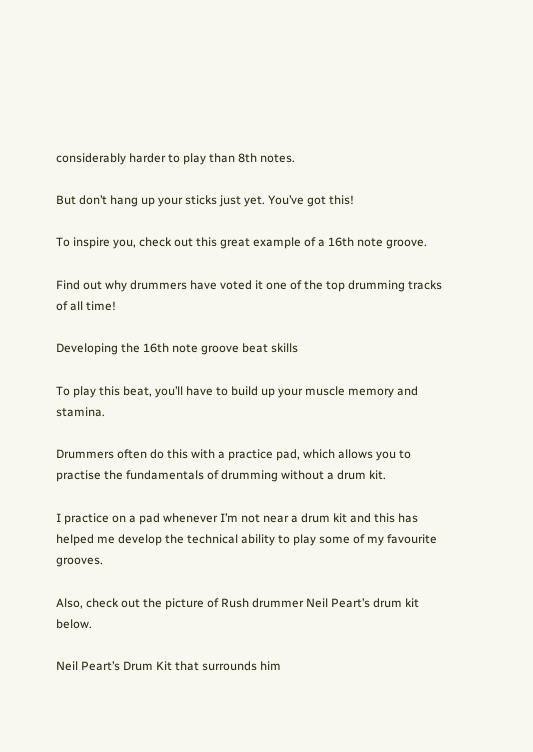considerably harder to play than 8th notes.

But don’t hang up your sticks just yet. You’ve got this!

To inspire you, check out this great example of a 16th note groove.

Find out why drummers have voted it one of the top drumming tracks of all time!

Developing the 16th note groove beat skills

To play this beat, you’ll have to build up your muscle memory and stamina.

Drummers often do this with a practice pad, which allows you to practise the fundamentals of drumming without a drum kit.

I practice on a pad whenever I’m not near a drum kit and this has helped me develop the technical ability to play some of my favourite grooves.

Also, check out the picture of Rush drummer Neil Peart’s drum kit below.

Neil Peart’s Drum Kit that surrounds him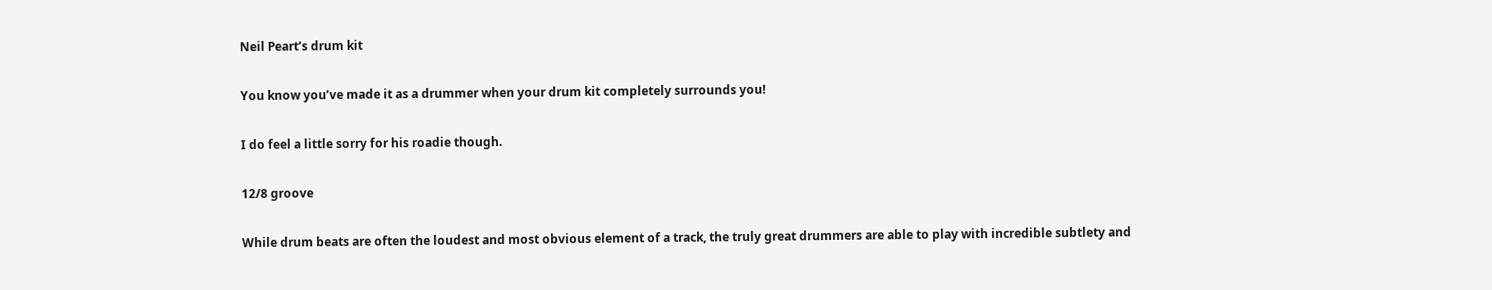Neil Peart’s drum kit

You know you’ve made it as a drummer when your drum kit completely surrounds you!

I do feel a little sorry for his roadie though.

12/8 groove

While drum beats are often the loudest and most obvious element of a track, the truly great drummers are able to play with incredible subtlety and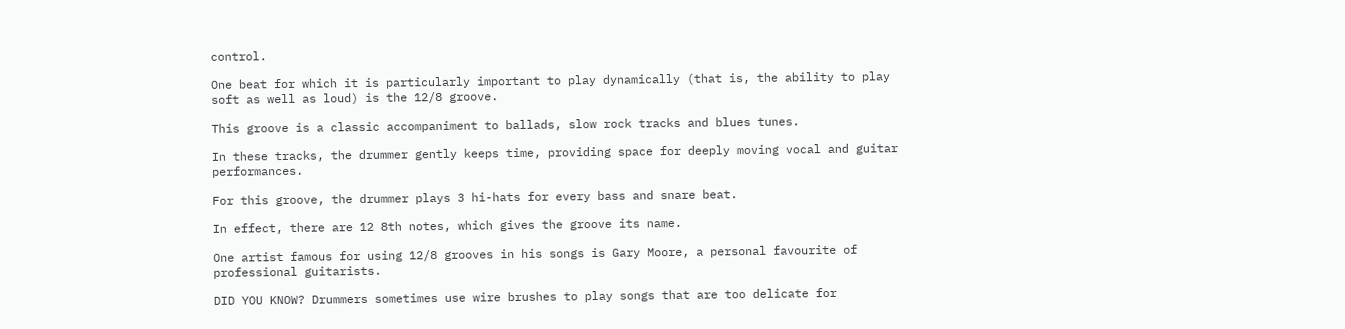control.

One beat for which it is particularly important to play dynamically (that is, the ability to play soft as well as loud) is the 12/8 groove.

This groove is a classic accompaniment to ballads, slow rock tracks and blues tunes.

In these tracks, the drummer gently keeps time, providing space for deeply moving vocal and guitar performances.

For this groove, the drummer plays 3 hi-hats for every bass and snare beat.

In effect, there are 12 8th notes, which gives the groove its name.

One artist famous for using 12/8 grooves in his songs is Gary Moore, a personal favourite of professional guitarists.

DID YOU KNOW? Drummers sometimes use wire brushes to play songs that are too delicate for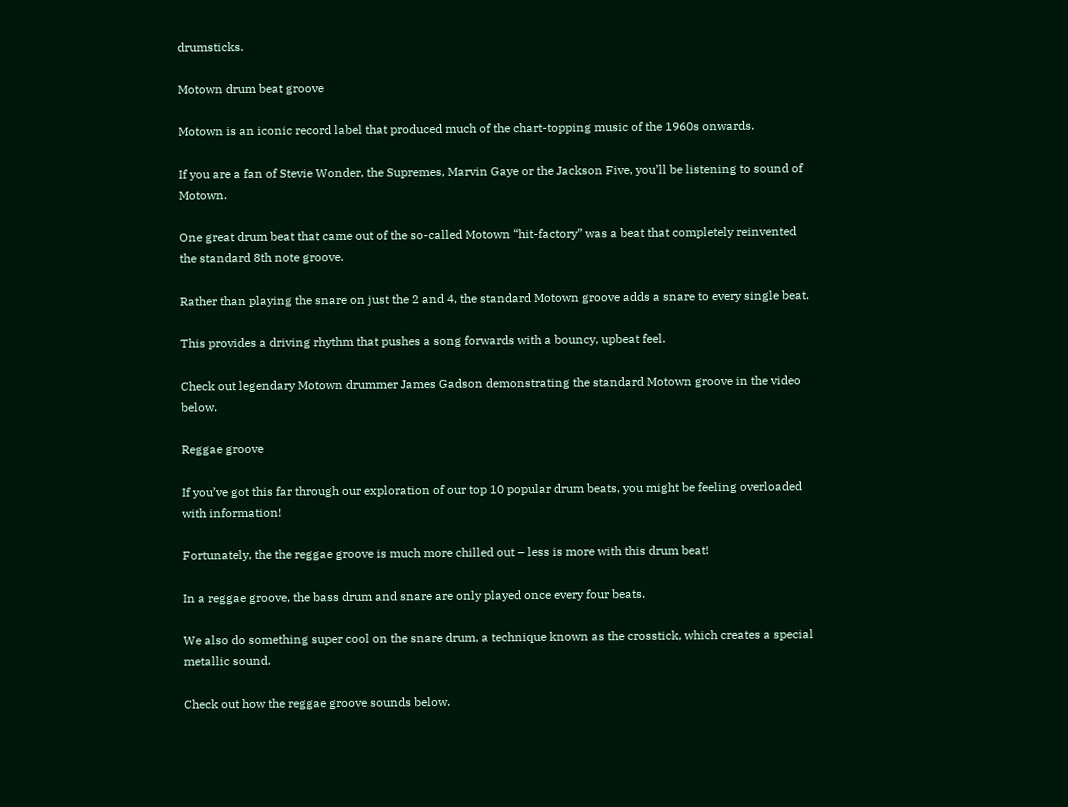drumsticks.

Motown drum beat groove

Motown is an iconic record label that produced much of the chart-topping music of the 1960s onwards.

If you are a fan of Stevie Wonder, the Supremes, Marvin Gaye or the Jackson Five, you’ll be listening to sound of Motown.

One great drum beat that came out of the so-called Motown “hit-factory” was a beat that completely reinvented the standard 8th note groove.

Rather than playing the snare on just the 2 and 4, the standard Motown groove adds a snare to every single beat.

This provides a driving rhythm that pushes a song forwards with a bouncy, upbeat feel.

Check out legendary Motown drummer James Gadson demonstrating the standard Motown groove in the video below.

Reggae groove

If you’ve got this far through our exploration of our top 10 popular drum beats, you might be feeling overloaded with information!

Fortunately, the the reggae groove is much more chilled out – less is more with this drum beat!

In a reggae groove, the bass drum and snare are only played once every four beats.

We also do something super cool on the snare drum, a technique known as the crosstick, which creates a special metallic sound.

Check out how the reggae groove sounds below.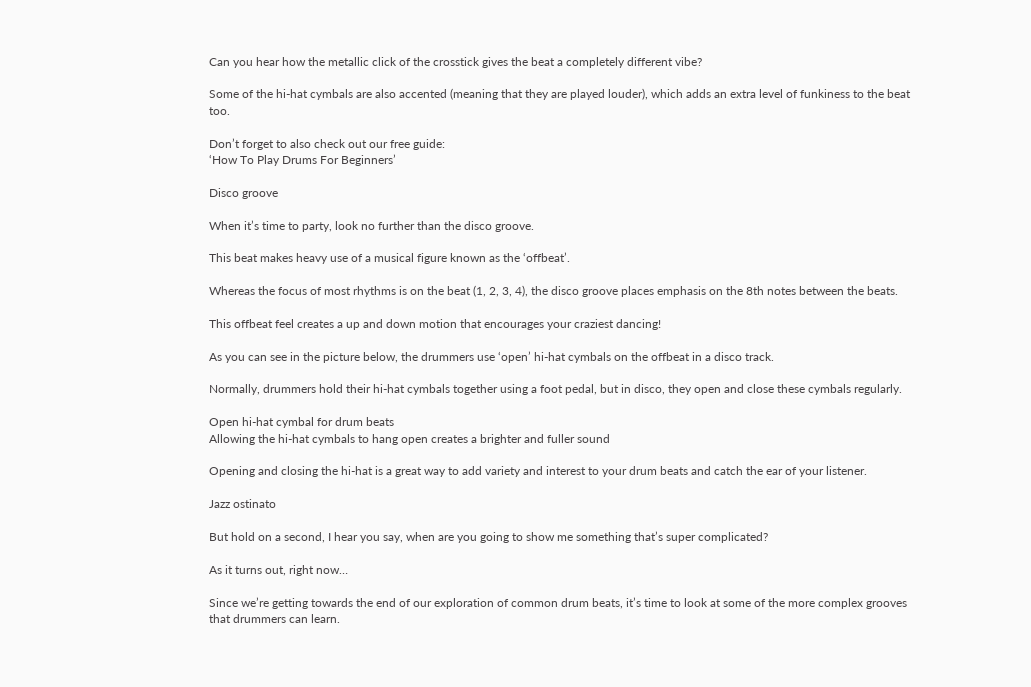Can you hear how the metallic click of the crosstick gives the beat a completely different vibe?

Some of the hi-hat cymbals are also accented (meaning that they are played louder), which adds an extra level of funkiness to the beat too.

Don’t forget to also check out our free guide:
‘How To Play Drums For Beginners’

Disco groove

When it’s time to party, look no further than the disco groove.

This beat makes heavy use of a musical figure known as the ‘offbeat’.

Whereas the focus of most rhythms is on the beat (1, 2, 3, 4), the disco groove places emphasis on the 8th notes between the beats.

This offbeat feel creates a up and down motion that encourages your craziest dancing!

As you can see in the picture below, the drummers use ‘open’ hi-hat cymbals on the offbeat in a disco track.

Normally, drummers hold their hi-hat cymbals together using a foot pedal, but in disco, they open and close these cymbals regularly.

Open hi-hat cymbal for drum beats
Allowing the hi-hat cymbals to hang open creates a brighter and fuller sound

Opening and closing the hi-hat is a great way to add variety and interest to your drum beats and catch the ear of your listener.

Jazz ostinato

But hold on a second, I hear you say, when are you going to show me something that’s super complicated?

As it turns out, right now…

Since we’re getting towards the end of our exploration of common drum beats, it’s time to look at some of the more complex grooves that drummers can learn.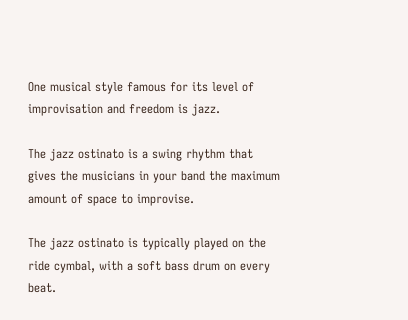One musical style famous for its level of improvisation and freedom is jazz.

The jazz ostinato is a swing rhythm that gives the musicians in your band the maximum amount of space to improvise.

The jazz ostinato is typically played on the ride cymbal, with a soft bass drum on every beat.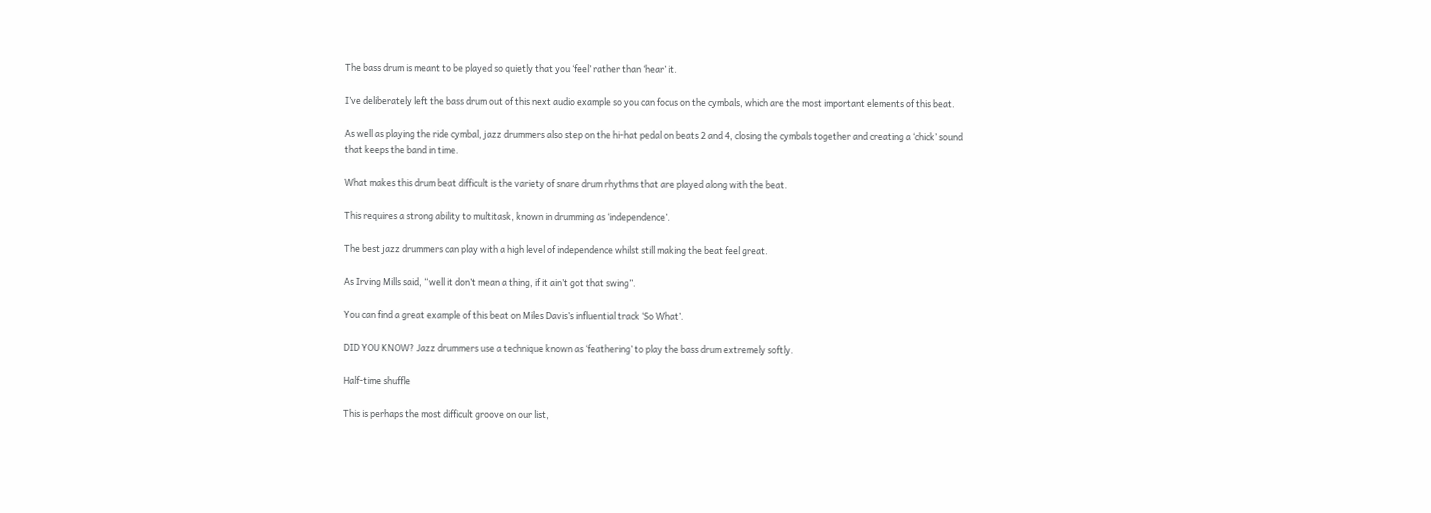The bass drum is meant to be played so quietly that you ‘feel’ rather than ‘hear’ it.

I’ve deliberately left the bass drum out of this next audio example so you can focus on the cymbals, which are the most important elements of this beat.

As well as playing the ride cymbal, jazz drummers also step on the hi-hat pedal on beats 2 and 4, closing the cymbals together and creating a ‘chick’ sound that keeps the band in time.

What makes this drum beat difficult is the variety of snare drum rhythms that are played along with the beat.

This requires a strong ability to multitask, known in drumming as ‘independence’.

The best jazz drummers can play with a high level of independence whilst still making the beat feel great.

As Irving Mills said, “well it don’t mean a thing, if it ain’t got that swing”.

You can find a great example of this beat on Miles Davis’s influential track ‘So What’.

DID YOU KNOW? Jazz drummers use a technique known as ‘feathering’ to play the bass drum extremely softly.

Half-time shuffle

This is perhaps the most difficult groove on our list,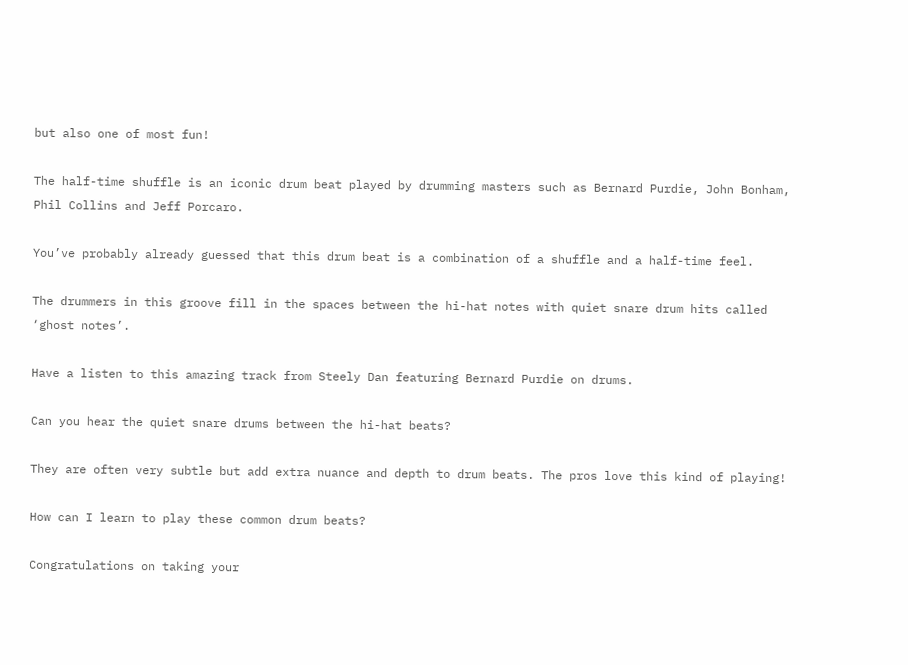but also one of most fun!

The half-time shuffle is an iconic drum beat played by drumming masters such as Bernard Purdie, John Bonham, Phil Collins and Jeff Porcaro.

You’ve probably already guessed that this drum beat is a combination of a shuffle and a half-time feel.

The drummers in this groove fill in the spaces between the hi-hat notes with quiet snare drum hits called ‘ghost notes’.

Have a listen to this amazing track from Steely Dan featuring Bernard Purdie on drums.

Can you hear the quiet snare drums between the hi-hat beats?

They are often very subtle but add extra nuance and depth to drum beats. The pros love this kind of playing!

How can I learn to play these common drum beats?

Congratulations on taking your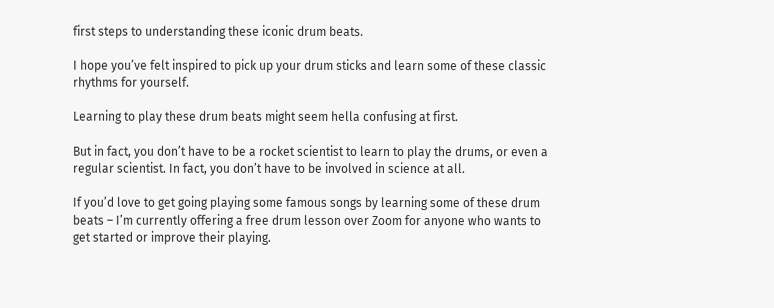first steps to understanding these iconic drum beats.

I hope you’ve felt inspired to pick up your drum sticks and learn some of these classic rhythms for yourself.

Learning to play these drum beats might seem hella confusing at first.

But in fact, you don’t have to be a rocket scientist to learn to play the drums, or even a regular scientist. In fact, you don’t have to be involved in science at all.

If you’d love to get going playing some famous songs by learning some of these drum beats – I’m currently offering a free drum lesson over Zoom for anyone who wants to get started or improve their playing.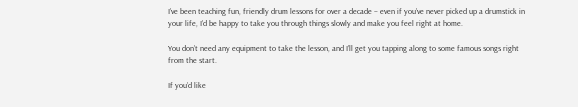I’ve been teaching fun, friendly drum lessons for over a decade – even if you’ve never picked up a drumstick in your life, I’d be happy to take you through things slowly and make you feel right at home.

You don’t need any equipment to take the lesson, and I’ll get you tapping along to some famous songs right from the start.

If you’d like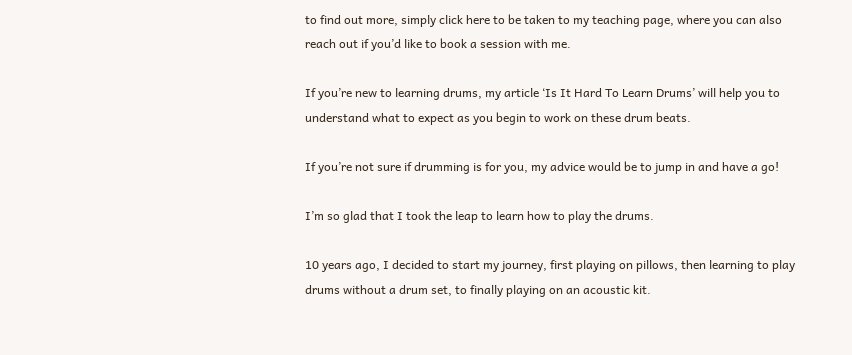to find out more, simply click here to be taken to my teaching page, where you can also reach out if you’d like to book a session with me.

If you’re new to learning drums, my article ‘Is It Hard To Learn Drums’ will help you to understand what to expect as you begin to work on these drum beats.

If you’re not sure if drumming is for you, my advice would be to jump in and have a go!

I’m so glad that I took the leap to learn how to play the drums.

10 years ago, I decided to start my journey, first playing on pillows, then learning to play drums without a drum set, to finally playing on an acoustic kit.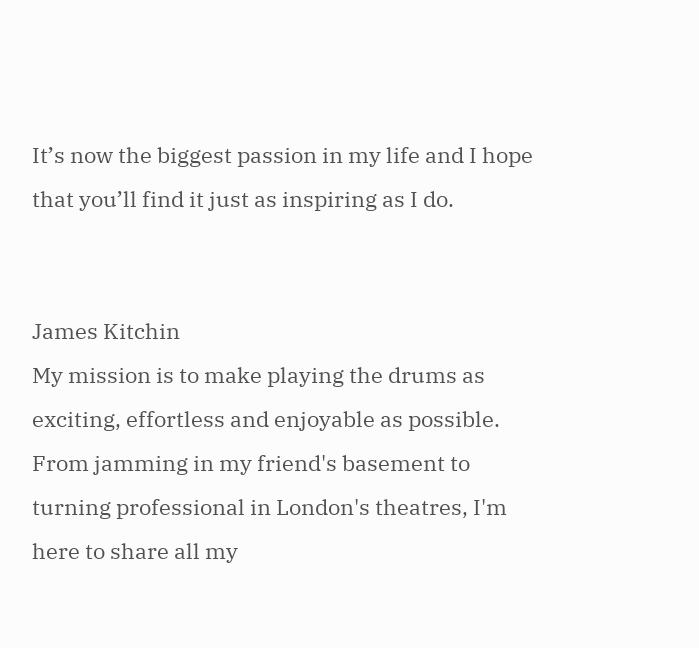It’s now the biggest passion in my life and I hope that you’ll find it just as inspiring as I do.


James Kitchin
My mission is to make playing the drums as exciting, effortless and enjoyable as possible. From jamming in my friend's basement to turning professional in London's theatres, I'm here to share all my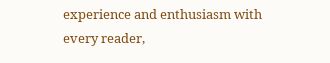experience and enthusiasm with every reader,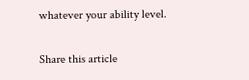whatever your ability level.

Share this article